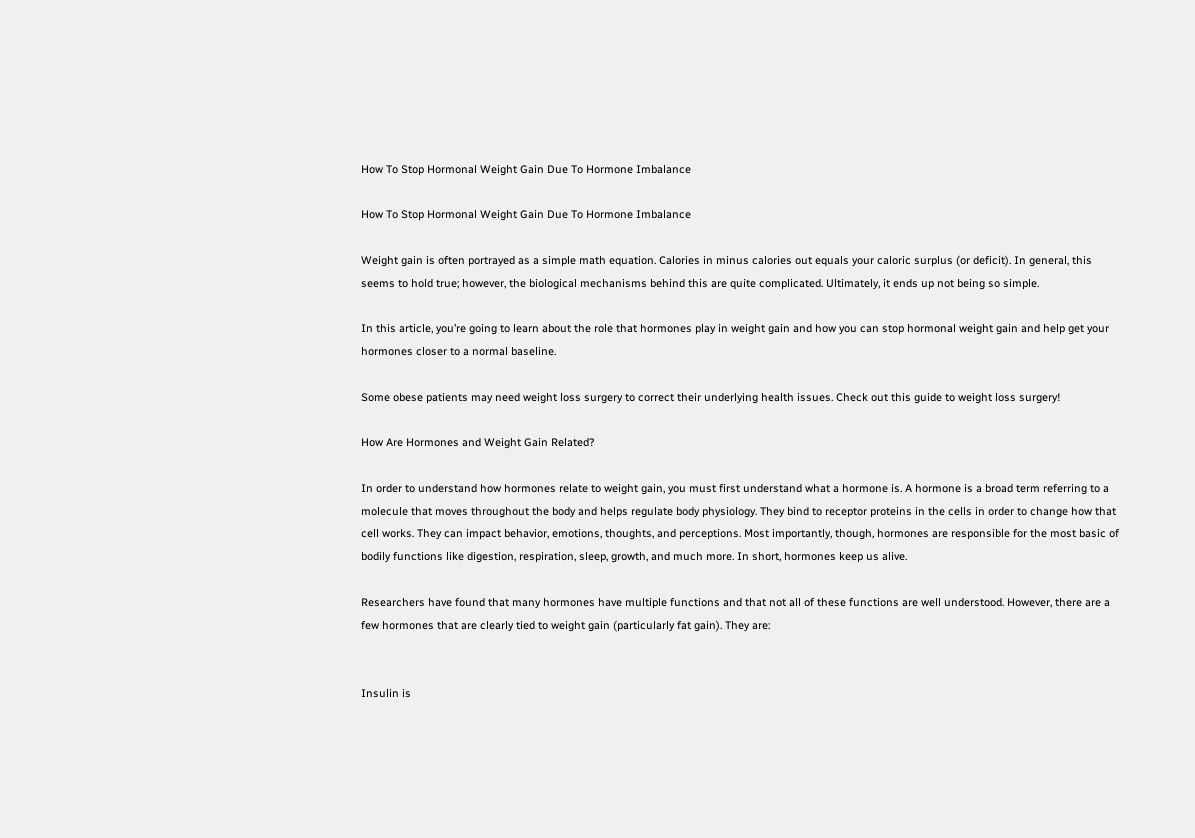How To Stop Hormonal Weight Gain Due To Hormone Imbalance

How To Stop Hormonal Weight Gain Due To Hormone Imbalance

Weight gain is often portrayed as a simple math equation. Calories in minus calories out equals your caloric surplus (or deficit). In general, this seems to hold true; however, the biological mechanisms behind this are quite complicated. Ultimately, it ends up not being so simple.

In this article, you’re going to learn about the role that hormones play in weight gain and how you can stop hormonal weight gain and help get your hormones closer to a normal baseline.

Some obese patients may need weight loss surgery to correct their underlying health issues. Check out this guide to weight loss surgery!

How Are Hormones and Weight Gain Related?

In order to understand how hormones relate to weight gain, you must first understand what a hormone is. A hormone is a broad term referring to a molecule that moves throughout the body and helps regulate body physiology. They bind to receptor proteins in the cells in order to change how that cell works. They can impact behavior, emotions, thoughts, and perceptions. Most importantly, though, hormones are responsible for the most basic of bodily functions like digestion, respiration, sleep, growth, and much more. In short, hormones keep us alive.

Researchers have found that many hormones have multiple functions and that not all of these functions are well understood. However, there are a few hormones that are clearly tied to weight gain (particularly fat gain). They are:


Insulin is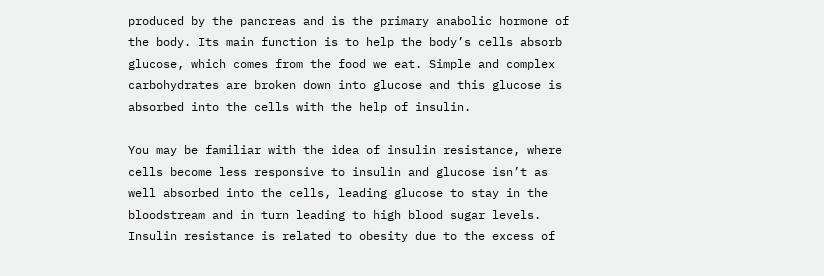produced by the pancreas and is the primary anabolic hormone of the body. Its main function is to help the body’s cells absorb glucose, which comes from the food we eat. Simple and complex carbohydrates are broken down into glucose and this glucose is absorbed into the cells with the help of insulin.

You may be familiar with the idea of insulin resistance, where cells become less responsive to insulin and glucose isn’t as well absorbed into the cells, leading glucose to stay in the bloodstream and in turn leading to high blood sugar levels. Insulin resistance is related to obesity due to the excess of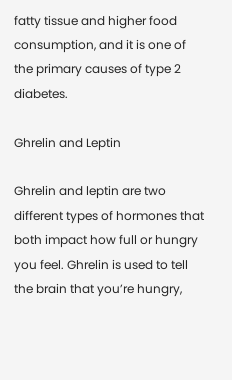fatty tissue and higher food consumption, and it is one of the primary causes of type 2 diabetes.

Ghrelin and Leptin

Ghrelin and leptin are two different types of hormones that both impact how full or hungry you feel. Ghrelin is used to tell the brain that you’re hungry,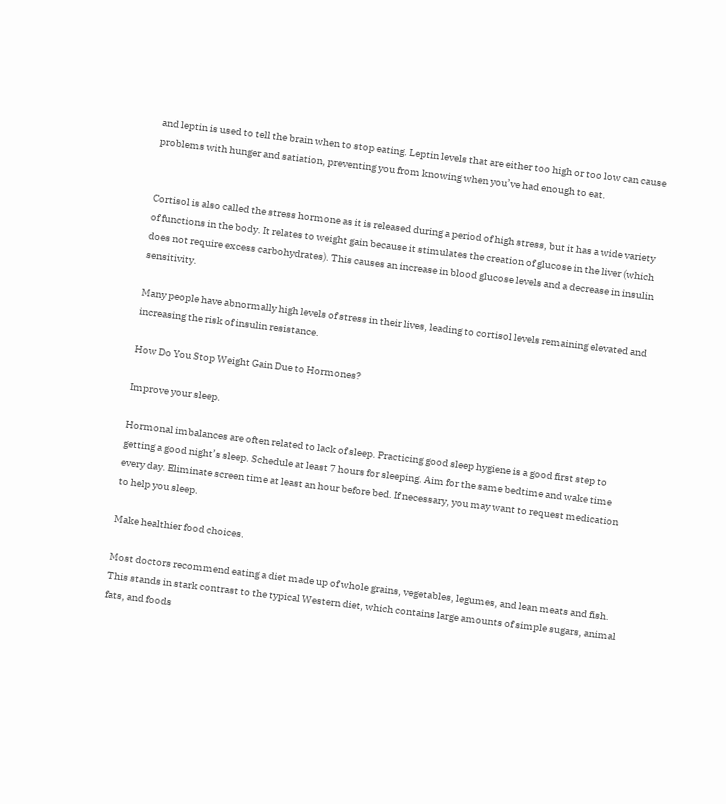and leptin is used to tell the brain when to stop eating. Leptin levels that are either too high or too low can cause problems with hunger and satiation, preventing you from knowing when you’ve had enough to eat.


Cortisol is also called the stress hormone as it is released during a period of high stress, but it has a wide variety of functions in the body. It relates to weight gain because it stimulates the creation of glucose in the liver (which does not require excess carbohydrates). This causes an increase in blood glucose levels and a decrease in insulin sensitivity.

Many people have abnormally high levels of stress in their lives, leading to cortisol levels remaining elevated and increasing the risk of insulin resistance.

How Do You Stop Weight Gain Due to Hormones?

Improve your sleep.

Hormonal imbalances are often related to lack of sleep. Practicing good sleep hygiene is a good first step to getting a good night’s sleep. Schedule at least 7 hours for sleeping. Aim for the same bedtime and wake time every day. Eliminate screen time at least an hour before bed. If necessary, you may want to request medication to help you sleep.

Make healthier food choices.

Most doctors recommend eating a diet made up of whole grains, vegetables, legumes, and lean meats and fish. This stands in stark contrast to the typical Western diet, which contains large amounts of simple sugars, animal fats, and foods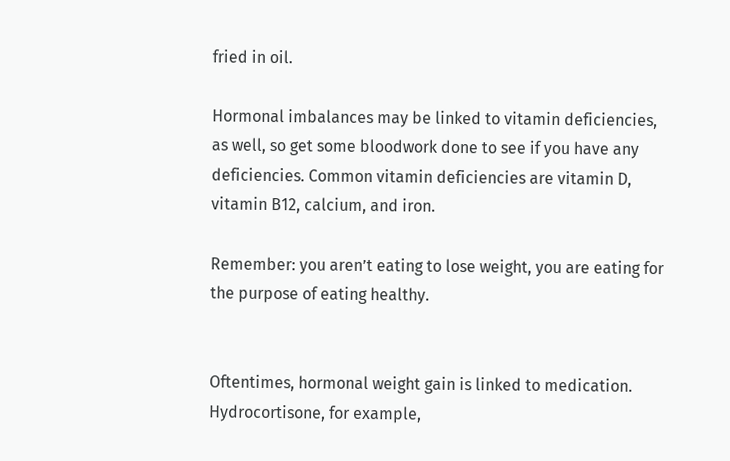fried in oil.

Hormonal imbalances may be linked to vitamin deficiencies, as well, so get some bloodwork done to see if you have any deficiencies. Common vitamin deficiencies are vitamin D, vitamin B12, calcium, and iron.

Remember: you aren’t eating to lose weight, you are eating for the purpose of eating healthy.


Oftentimes, hormonal weight gain is linked to medication. Hydrocortisone, for example,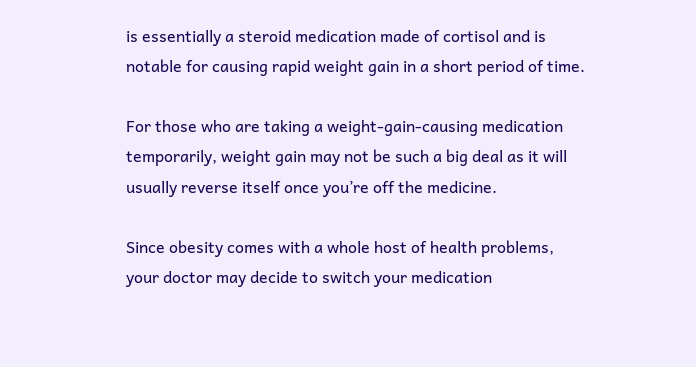is essentially a steroid medication made of cortisol and is notable for causing rapid weight gain in a short period of time.

For those who are taking a weight-gain-causing medication temporarily, weight gain may not be such a big deal as it will usually reverse itself once you’re off the medicine.

Since obesity comes with a whole host of health problems, your doctor may decide to switch your medication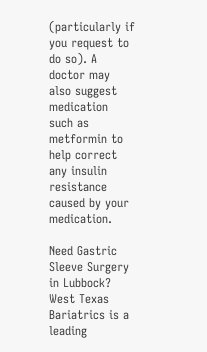(particularly if you request to do so). A doctor may also suggest medication such as metformin to help correct any insulin resistance caused by your medication.

Need Gastric Sleeve Surgery in Lubbock? West Texas Bariatrics is a leading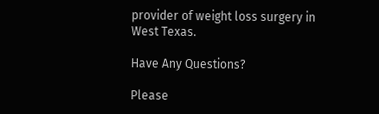provider of weight loss surgery in West Texas.

Have Any Questions?

Please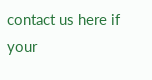contact us here if your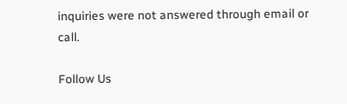inquiries were not answered through email or call.

Follow Us